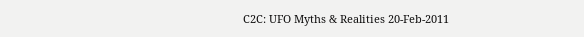C2C: UFO Myths & Realities 20-Feb-2011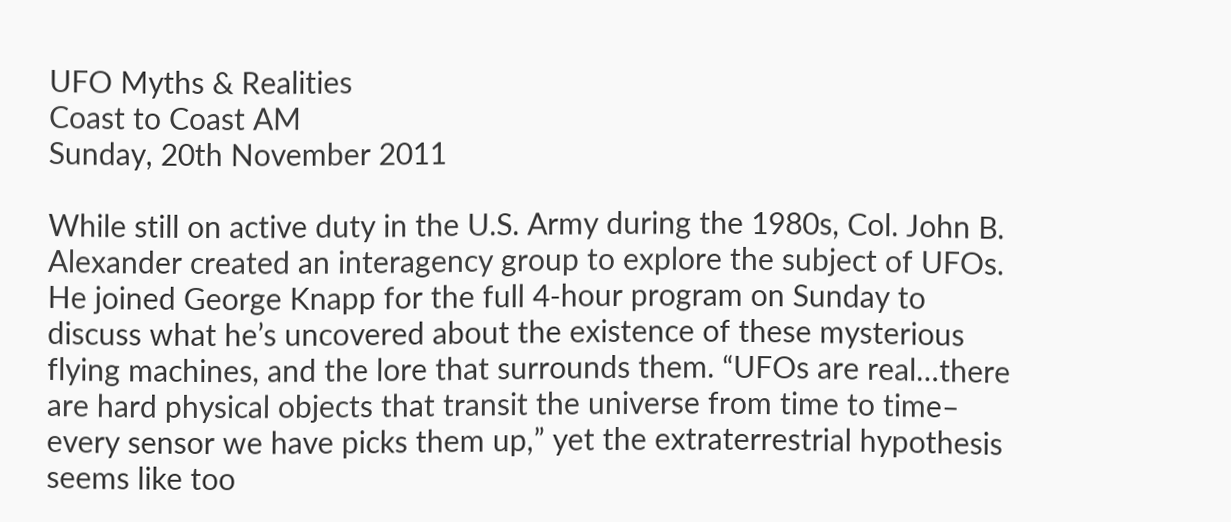UFO Myths & Realities
Coast to Coast AM
Sunday, 20th November 2011

While still on active duty in the U.S. Army during the 1980s, Col. John B. Alexander created an interagency group to explore the subject of UFOs. He joined George Knapp for the full 4-hour program on Sunday to discuss what he’s uncovered about the existence of these mysterious flying machines, and the lore that surrounds them. “UFOs are real…there are hard physical objects that transit the universe from time to time– every sensor we have picks them up,” yet the extraterrestrial hypothesis seems like too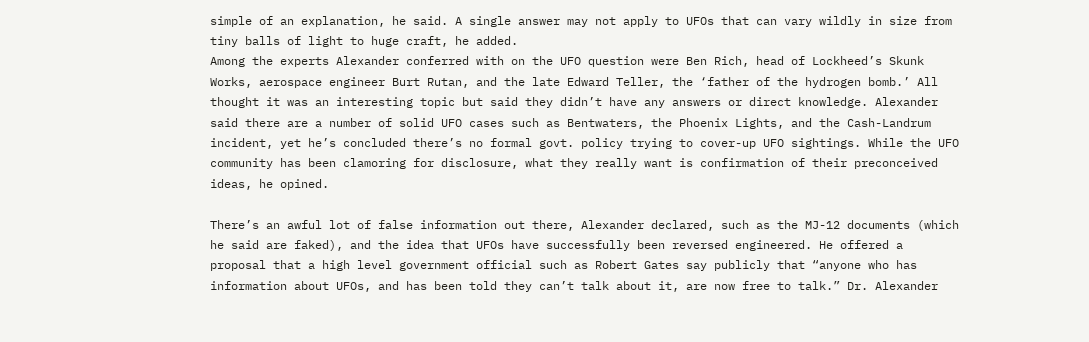simple of an explanation, he said. A single answer may not apply to UFOs that can vary wildly in size from tiny balls of light to huge craft, he added.
Among the experts Alexander conferred with on the UFO question were Ben Rich, head of Lockheed’s Skunk Works, aerospace engineer Burt Rutan, and the late Edward Teller, the ‘father of the hydrogen bomb.’ All thought it was an interesting topic but said they didn’t have any answers or direct knowledge. Alexander said there are a number of solid UFO cases such as Bentwaters, the Phoenix Lights, and the Cash-Landrum incident, yet he’s concluded there’s no formal govt. policy trying to cover-up UFO sightings. While the UFO community has been clamoring for disclosure, what they really want is confirmation of their preconceived ideas, he opined.

There’s an awful lot of false information out there, Alexander declared, such as the MJ-12 documents (which he said are faked), and the idea that UFOs have successfully been reversed engineered. He offered a proposal that a high level government official such as Robert Gates say publicly that “anyone who has information about UFOs, and has been told they can’t talk about it, are now free to talk.” Dr. Alexander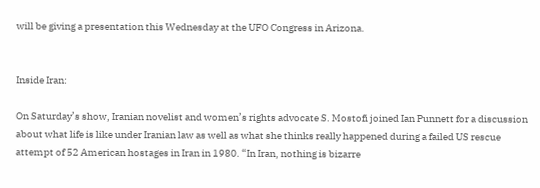will be giving a presentation this Wednesday at the UFO Congress in Arizona.


Inside Iran:

On Saturday’s show, Iranian novelist and women’s rights advocate S. Mostofi joined Ian Punnett for a discussion about what life is like under Iranian law as well as what she thinks really happened during a failed US rescue attempt of 52 American hostages in Iran in 1980. “In Iran, nothing is bizarre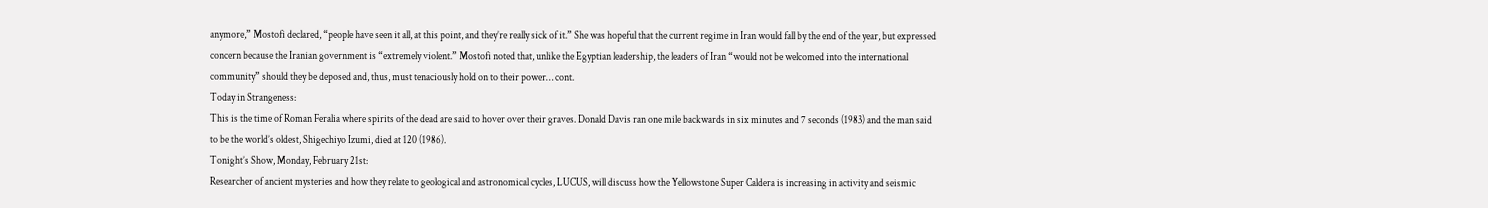anymore,” Mostofi declared, “people have seen it all, at this point, and they’re really sick of it.” She was hopeful that the current regime in Iran would fall by the end of the year, but expressed concern because the Iranian government is “extremely violent.” Mostofi noted that, unlike the Egyptian leadership, the leaders of Iran “would not be welcomed into the international community” should they be deposed and, thus, must tenaciously hold on to their power… cont.
Today in Strangeness:
This is the time of Roman Feralia where spirits of the dead are said to hover over their graves. Donald Davis ran one mile backwards in six minutes and 7 seconds (1983) and the man said to be the world’s oldest, Shigechiyo Izumi, died at 120 (1986).
Tonight’s Show, Monday, February 21st:
Researcher of ancient mysteries and how they relate to geological and astronomical cycles, LUCUS, will discuss how the Yellowstone Super Caldera is increasing in activity and seismic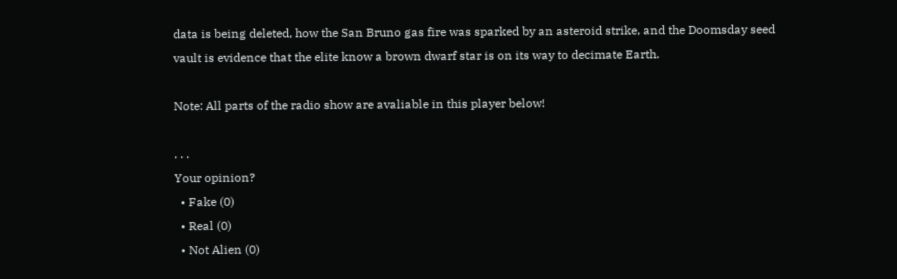data is being deleted, how the San Bruno gas fire was sparked by an asteroid strike, and the Doomsday seed vault is evidence that the elite know a brown dwarf star is on its way to decimate Earth.

Note: All parts of the radio show are avaliable in this player below!

. . .
Your opinion?
  • Fake (0)
  • Real (0)
  • Not Alien (0)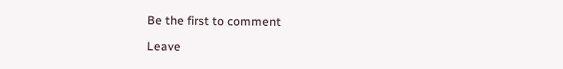Be the first to comment

Leave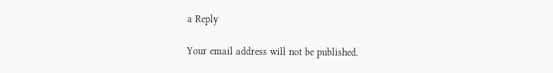a Reply

Your email address will not be published.